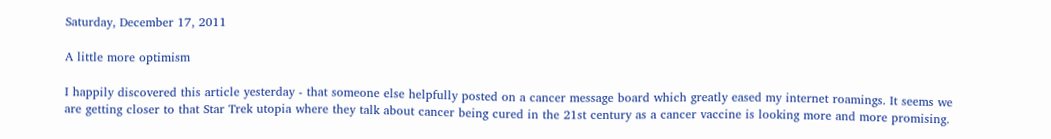Saturday, December 17, 2011

A little more optimism

I happily discovered this article yesterday - that someone else helpfully posted on a cancer message board which greatly eased my internet roamings. It seems we are getting closer to that Star Trek utopia where they talk about cancer being cured in the 21st century as a cancer vaccine is looking more and more promising.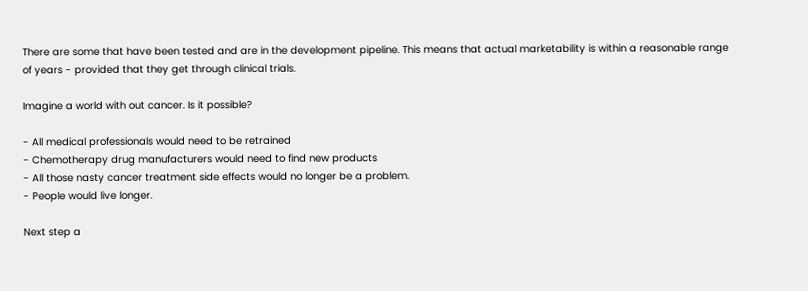There are some that have been tested and are in the development pipeline. This means that actual marketability is within a reasonable range of years - provided that they get through clinical trials.

Imagine a world with out cancer. Is it possible?

- All medical professionals would need to be retrained
- Chemotherapy drug manufacturers would need to find new products
- All those nasty cancer treatment side effects would no longer be a problem.
- People would live longer.

Next step a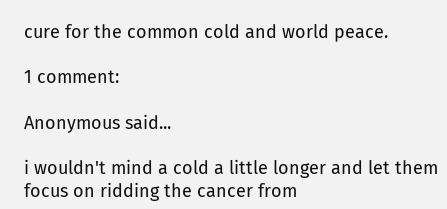cure for the common cold and world peace.

1 comment:

Anonymous said...

i wouldn't mind a cold a little longer and let them focus on ridding the cancer from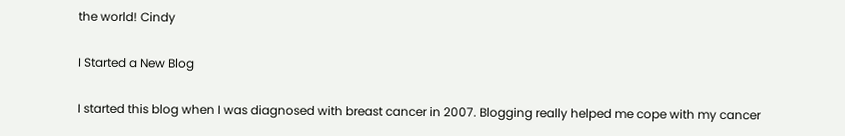the world! Cindy

I Started a New Blog

I started this blog when I was diagnosed with breast cancer in 2007. Blogging really helped me cope with my cancer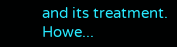and its treatment. Howe...